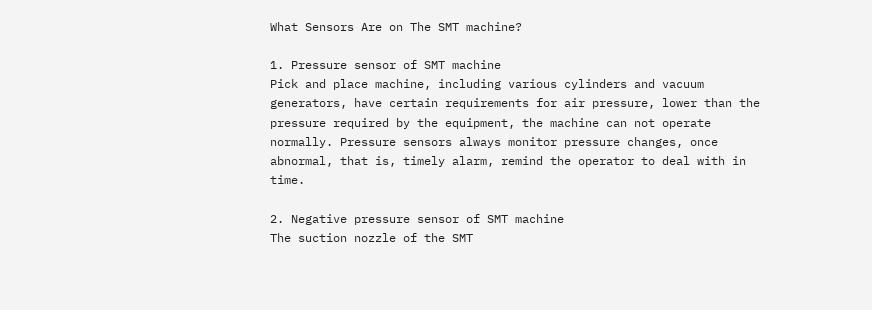What Sensors Are on The SMT machine?

1. Pressure sensor of SMT machine
Pick and place machine, including various cylinders and vacuum generators, have certain requirements for air pressure, lower than the pressure required by the equipment, the machine can not operate normally. Pressure sensors always monitor pressure changes, once abnormal, that is, timely alarm, remind the operator to deal with in time.

2. Negative pressure sensor of SMT machine
The suction nozzle of the SMT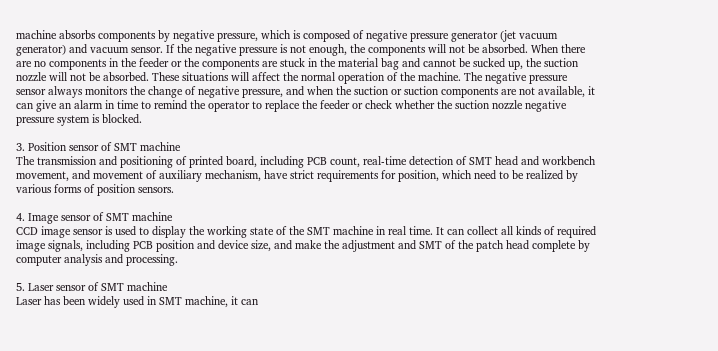machine absorbs components by negative pressure, which is composed of negative pressure generator (jet vacuum generator) and vacuum sensor. If the negative pressure is not enough, the components will not be absorbed. When there are no components in the feeder or the components are stuck in the material bag and cannot be sucked up, the suction nozzle will not be absorbed. These situations will affect the normal operation of the machine. The negative pressure sensor always monitors the change of negative pressure, and when the suction or suction components are not available, it can give an alarm in time to remind the operator to replace the feeder or check whether the suction nozzle negative pressure system is blocked.

3. Position sensor of SMT machine
The transmission and positioning of printed board, including PCB count, real-time detection of SMT head and workbench movement, and movement of auxiliary mechanism, have strict requirements for position, which need to be realized by various forms of position sensors.

4. Image sensor of SMT machine
CCD image sensor is used to display the working state of the SMT machine in real time. It can collect all kinds of required image signals, including PCB position and device size, and make the adjustment and SMT of the patch head complete by computer analysis and processing.

5. Laser sensor of SMT machine
Laser has been widely used in SMT machine, it can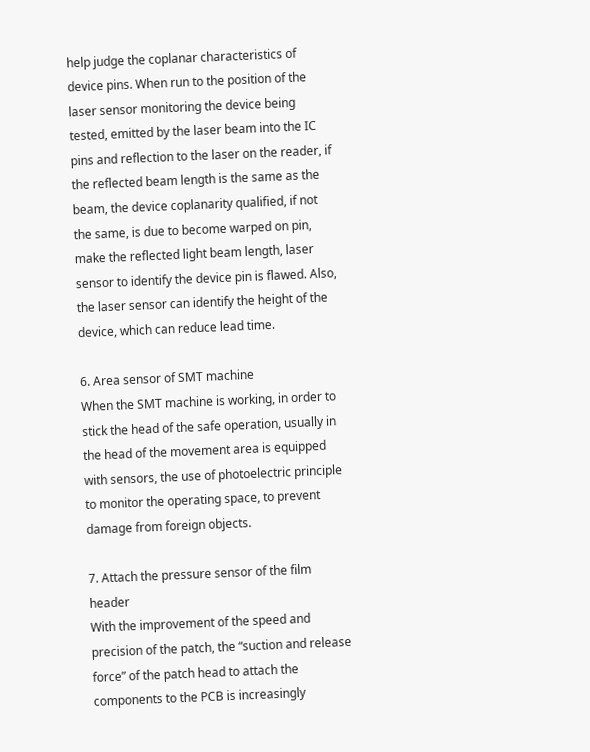help judge the coplanar characteristics of device pins. When run to the position of the laser sensor monitoring the device being tested, emitted by the laser beam into the IC pins and reflection to the laser on the reader, if the reflected beam length is the same as the beam, the device coplanarity qualified, if not the same, is due to become warped on pin, make the reflected light beam length, laser sensor to identify the device pin is flawed. Also, the laser sensor can identify the height of the device, which can reduce lead time.

6. Area sensor of SMT machine
When the SMT machine is working, in order to stick the head of the safe operation, usually in the head of the movement area is equipped with sensors, the use of photoelectric principle to monitor the operating space, to prevent damage from foreign objects.

7. Attach the pressure sensor of the film header
With the improvement of the speed and precision of the patch, the “suction and release force” of the patch head to attach the components to the PCB is increasingly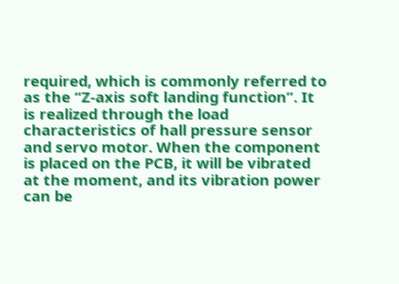required, which is commonly referred to as the “Z-axis soft landing function”. It is realized through the load characteristics of hall pressure sensor and servo motor. When the component is placed on the PCB, it will be vibrated at the moment, and its vibration power can be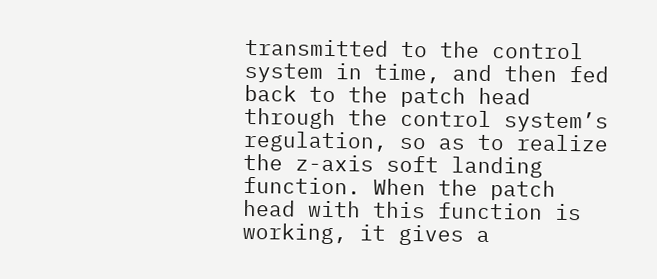transmitted to the control system in time, and then fed back to the patch head through the control system’s regulation, so as to realize the z-axis soft landing function. When the patch head with this function is working, it gives a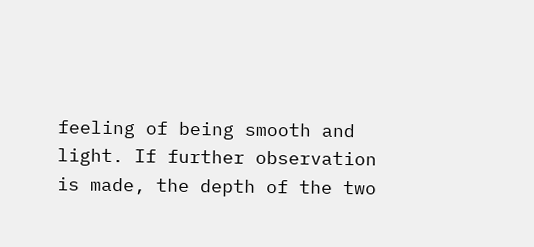feeling of being smooth and light. If further observation is made, the depth of the two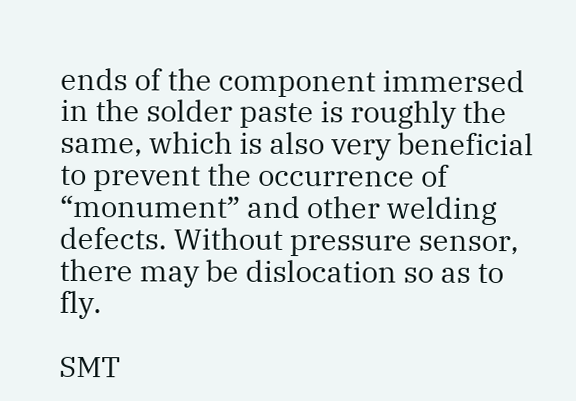ends of the component immersed in the solder paste is roughly the same, which is also very beneficial to prevent the occurrence of “monument” and other welding defects. Without pressure sensor, there may be dislocation so as to fly.

SMT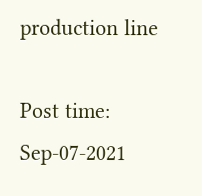production line

Post time: Sep-07-2021